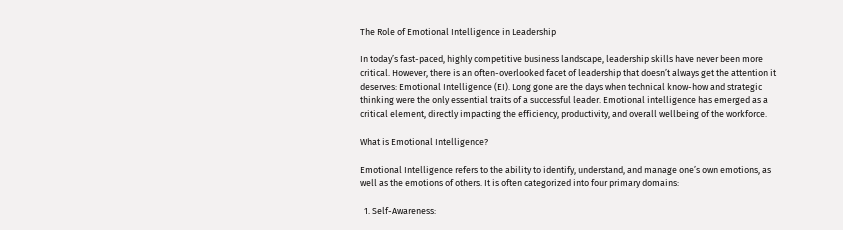The Role of Emotional Intelligence in Leadership

In today’s fast-paced, highly competitive business landscape, leadership skills have never been more critical. However, there is an often-overlooked facet of leadership that doesn’t always get the attention it deserves: Emotional Intelligence (EI). Long gone are the days when technical know-how and strategic thinking were the only essential traits of a successful leader. Emotional intelligence has emerged as a critical element, directly impacting the efficiency, productivity, and overall wellbeing of the workforce.

What is Emotional Intelligence?

Emotional Intelligence refers to the ability to identify, understand, and manage one’s own emotions, as well as the emotions of others. It is often categorized into four primary domains:

  1. Self-Awareness: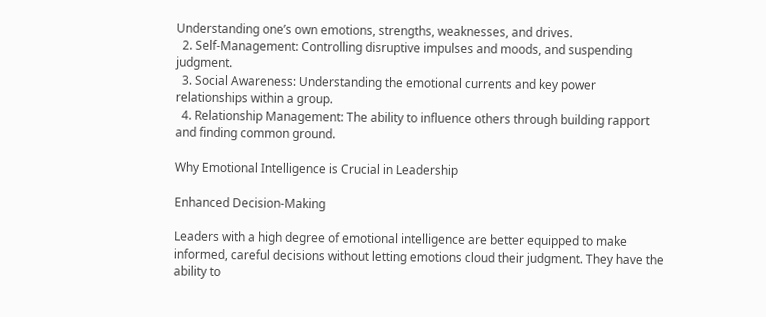Understanding one’s own emotions, strengths, weaknesses, and drives.
  2. Self-Management: Controlling disruptive impulses and moods, and suspending judgment.
  3. Social Awareness: Understanding the emotional currents and key power relationships within a group.
  4. Relationship Management: The ability to influence others through building rapport and finding common ground.

Why Emotional Intelligence is Crucial in Leadership

Enhanced Decision-Making

Leaders with a high degree of emotional intelligence are better equipped to make informed, careful decisions without letting emotions cloud their judgment. They have the ability to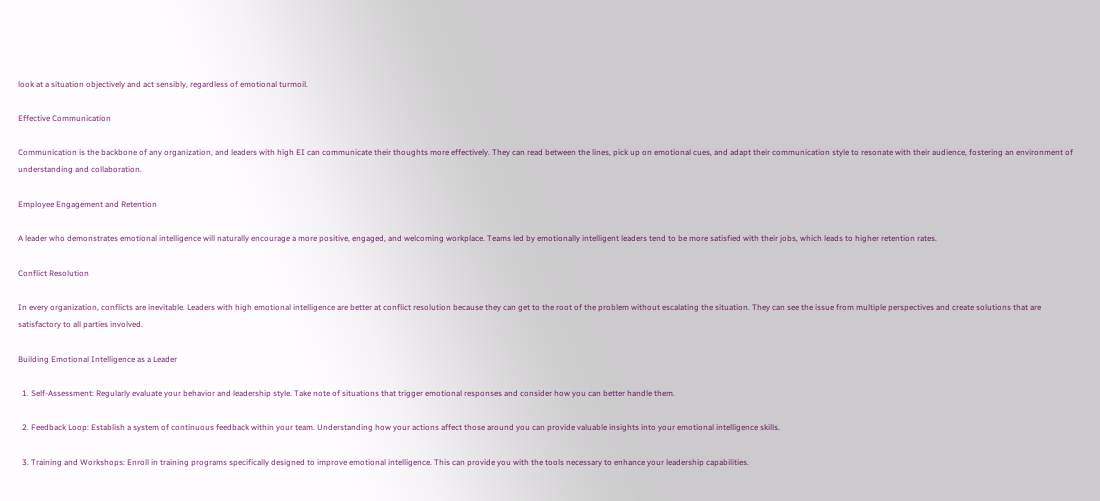look at a situation objectively and act sensibly, regardless of emotional turmoil.

Effective Communication

Communication is the backbone of any organization, and leaders with high EI can communicate their thoughts more effectively. They can read between the lines, pick up on emotional cues, and adapt their communication style to resonate with their audience, fostering an environment of understanding and collaboration.

Employee Engagement and Retention

A leader who demonstrates emotional intelligence will naturally encourage a more positive, engaged, and welcoming workplace. Teams led by emotionally intelligent leaders tend to be more satisfied with their jobs, which leads to higher retention rates.

Conflict Resolution

In every organization, conflicts are inevitable. Leaders with high emotional intelligence are better at conflict resolution because they can get to the root of the problem without escalating the situation. They can see the issue from multiple perspectives and create solutions that are satisfactory to all parties involved.

Building Emotional Intelligence as a Leader

  1. Self-Assessment: Regularly evaluate your behavior and leadership style. Take note of situations that trigger emotional responses and consider how you can better handle them.

  2. Feedback Loop: Establish a system of continuous feedback within your team. Understanding how your actions affect those around you can provide valuable insights into your emotional intelligence skills.

  3. Training and Workshops: Enroll in training programs specifically designed to improve emotional intelligence. This can provide you with the tools necessary to enhance your leadership capabilities.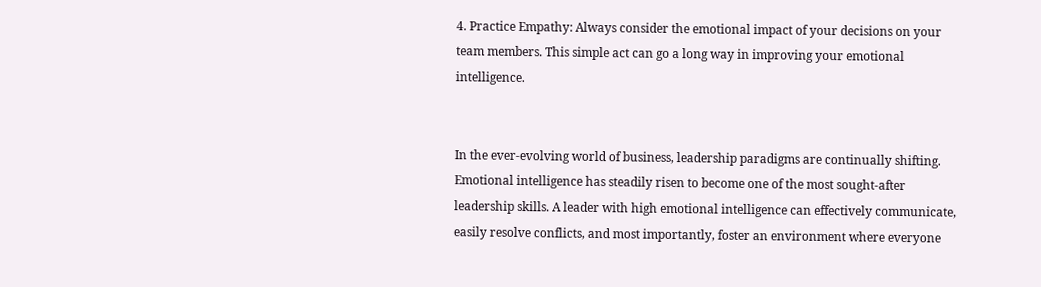4. Practice Empathy: Always consider the emotional impact of your decisions on your team members. This simple act can go a long way in improving your emotional intelligence.


In the ever-evolving world of business, leadership paradigms are continually shifting. Emotional intelligence has steadily risen to become one of the most sought-after leadership skills. A leader with high emotional intelligence can effectively communicate, easily resolve conflicts, and most importantly, foster an environment where everyone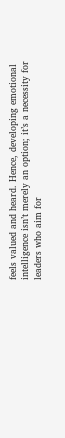feels valued and heard. Hence, developing emotional intelligence isn’t merely an option; it’s a necessity for leaders who aim for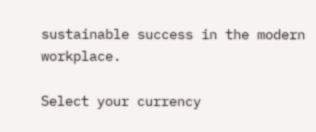sustainable success in the modern workplace.

Select your currency